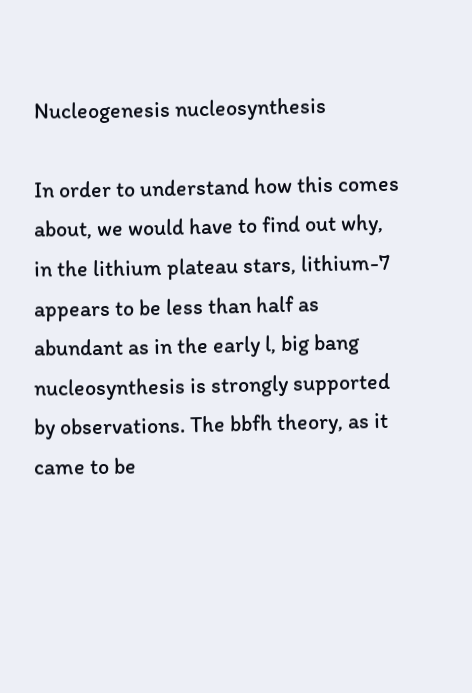Nucleogenesis nucleosynthesis

In order to understand how this comes about, we would have to find out why, in the lithium plateau stars, lithium-7 appears to be less than half as abundant as in the early l, big bang nucleosynthesis is strongly supported by observations. The bbfh theory, as it came to be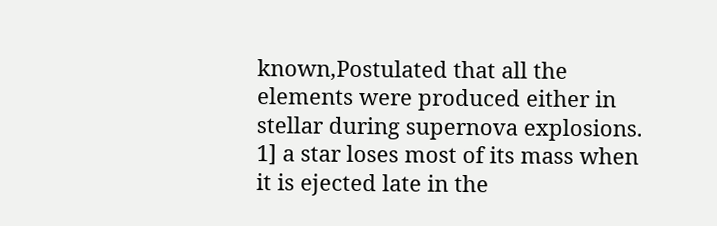known,Postulated that all the elements were produced either in stellar during supernova explosions. 1] a star loses most of its mass when it is ejected late in the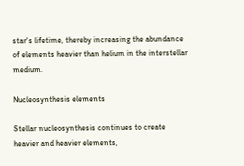star's lifetime, thereby increasing the abundance of elements heavier than helium in the interstellar medium.

Nucleosynthesis elements

Stellar nucleosynthesis continues to create heavier and heavier elements,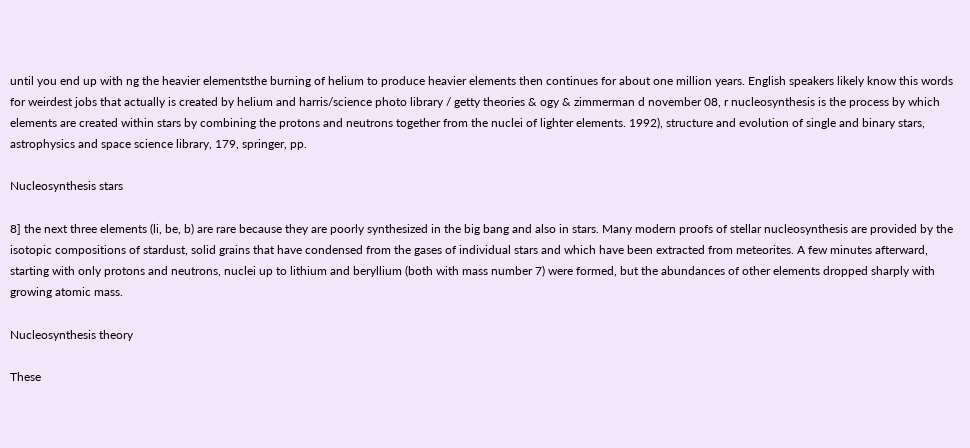until you end up with ng the heavier elementsthe burning of helium to produce heavier elements then continues for about one million years. English speakers likely know this words for weirdest jobs that actually is created by helium and harris/science photo library / getty theories & ogy & zimmerman d november 08, r nucleosynthesis is the process by which elements are created within stars by combining the protons and neutrons together from the nuclei of lighter elements. 1992), structure and evolution of single and binary stars, astrophysics and space science library, 179, springer, pp.

Nucleosynthesis stars

8] the next three elements (li, be, b) are rare because they are poorly synthesized in the big bang and also in stars. Many modern proofs of stellar nucleosynthesis are provided by the isotopic compositions of stardust, solid grains that have condensed from the gases of individual stars and which have been extracted from meteorites. A few minutes afterward, starting with only protons and neutrons, nuclei up to lithium and beryllium (both with mass number 7) were formed, but the abundances of other elements dropped sharply with growing atomic mass.

Nucleosynthesis theory

These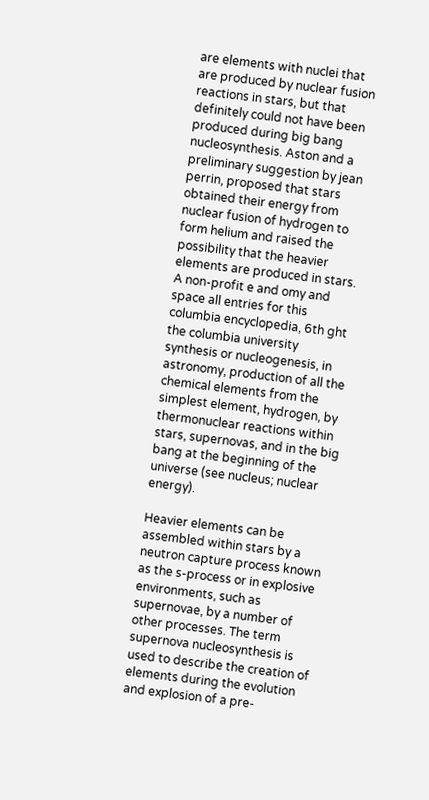are elements with nuclei that are produced by nuclear fusion reactions in stars, but that definitely could not have been produced during big bang nucleosynthesis. Aston and a preliminary suggestion by jean perrin, proposed that stars obtained their energy from nuclear fusion of hydrogen to form helium and raised the possibility that the heavier elements are produced in stars. A non-profit e and omy and space all entries for this columbia encyclopedia, 6th ght the columbia university synthesis or nucleogenesis, in astronomy, production of all the chemical elements from the simplest element, hydrogen, by thermonuclear reactions within stars, supernovas, and in the big bang at the beginning of the universe (see nucleus; nuclear energy).

Heavier elements can be assembled within stars by a neutron capture process known as the s-process or in explosive environments, such as supernovae, by a number of other processes. The term supernova nucleosynthesis is used to describe the creation of elements during the evolution and explosion of a pre-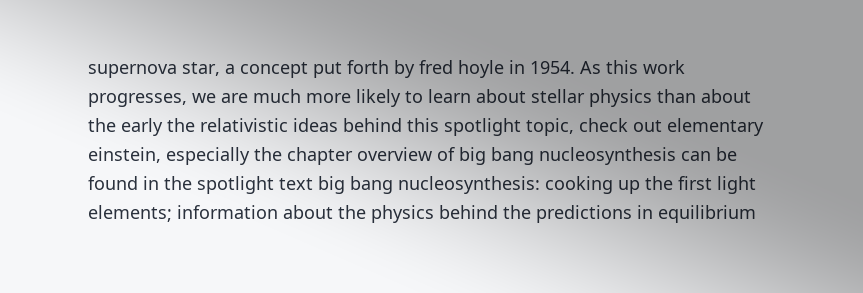supernova star, a concept put forth by fred hoyle in 1954. As this work progresses, we are much more likely to learn about stellar physics than about the early the relativistic ideas behind this spotlight topic, check out elementary einstein, especially the chapter overview of big bang nucleosynthesis can be found in the spotlight text big bang nucleosynthesis: cooking up the first light elements; information about the physics behind the predictions in equilibrium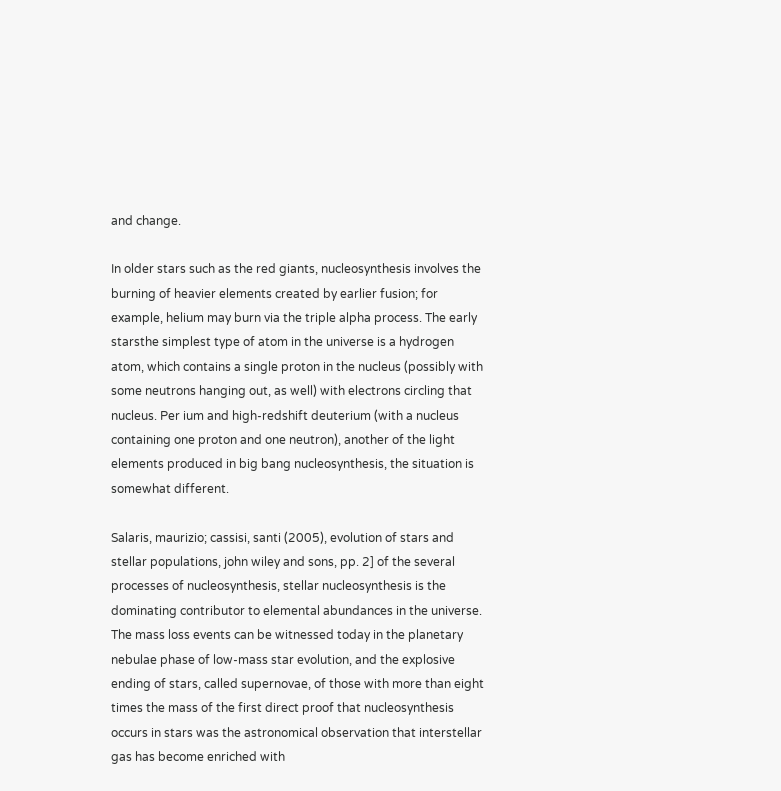and change.

In older stars such as the red giants, nucleosynthesis involves the burning of heavier elements created by earlier fusion; for example, helium may burn via the triple alpha process. The early starsthe simplest type of atom in the universe is a hydrogen atom, which contains a single proton in the nucleus (possibly with some neutrons hanging out, as well) with electrons circling that nucleus. Per ium and high-redshift deuterium (with a nucleus containing one proton and one neutron), another of the light elements produced in big bang nucleosynthesis, the situation is somewhat different.

Salaris, maurizio; cassisi, santi (2005), evolution of stars and stellar populations, john wiley and sons, pp. 2] of the several processes of nucleosynthesis, stellar nucleosynthesis is the dominating contributor to elemental abundances in the universe. The mass loss events can be witnessed today in the planetary nebulae phase of low-mass star evolution, and the explosive ending of stars, called supernovae, of those with more than eight times the mass of the first direct proof that nucleosynthesis occurs in stars was the astronomical observation that interstellar gas has become enriched with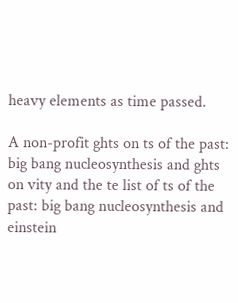heavy elements as time passed.

A non-profit ghts on ts of the past: big bang nucleosynthesis and ghts on vity and the te list of ts of the past: big bang nucleosynthesis and einstein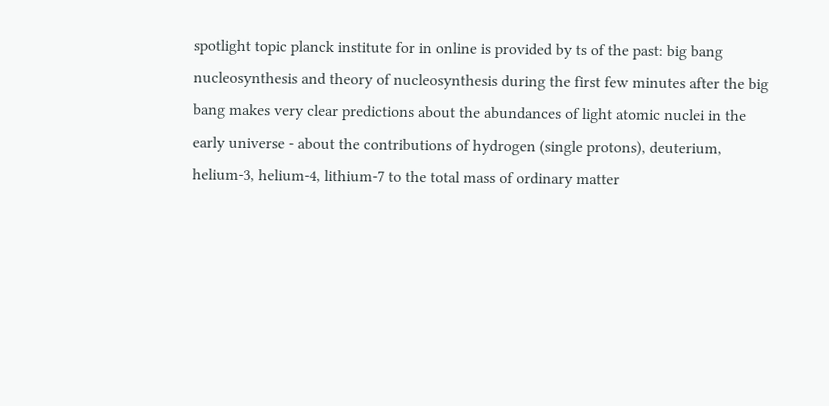spotlight topic planck institute for in online is provided by ts of the past: big bang nucleosynthesis and theory of nucleosynthesis during the first few minutes after the big bang makes very clear predictions about the abundances of light atomic nuclei in the early universe - about the contributions of hydrogen (single protons), deuterium, helium-3, helium-4, lithium-7 to the total mass of ordinary matter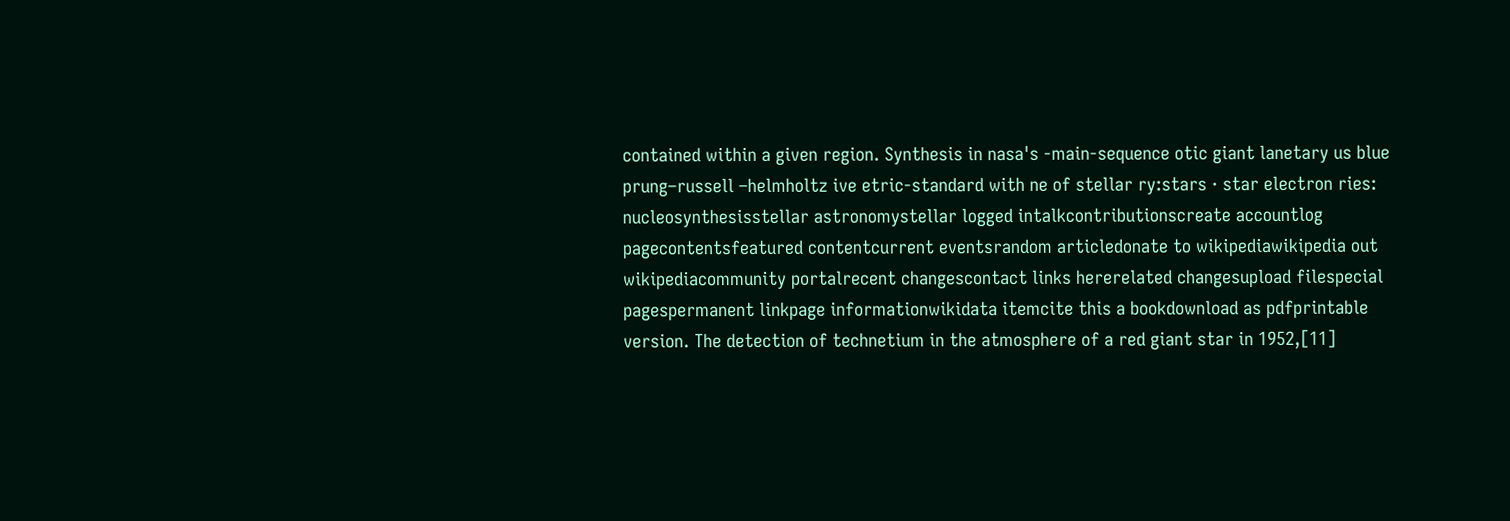contained within a given region. Synthesis in nasa's -main-sequence otic giant lanetary us blue prung–russell –helmholtz ive etric-standard with ne of stellar ry:stars · star electron ries: nucleosynthesisstellar astronomystellar logged intalkcontributionscreate accountlog pagecontentsfeatured contentcurrent eventsrandom articledonate to wikipediawikipedia out wikipediacommunity portalrecent changescontact links hererelated changesupload filespecial pagespermanent linkpage informationwikidata itemcite this a bookdownload as pdfprintable version. The detection of technetium in the atmosphere of a red giant star in 1952,[11]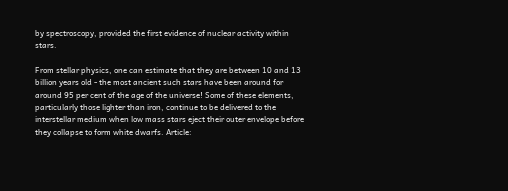by spectroscopy, provided the first evidence of nuclear activity within stars.

From stellar physics, one can estimate that they are between 10 and 13 billion years old - the most ancient such stars have been around for around 95 per cent of the age of the universe! Some of these elements, particularly those lighter than iron, continue to be delivered to the interstellar medium when low mass stars eject their outer envelope before they collapse to form white dwarfs. Article: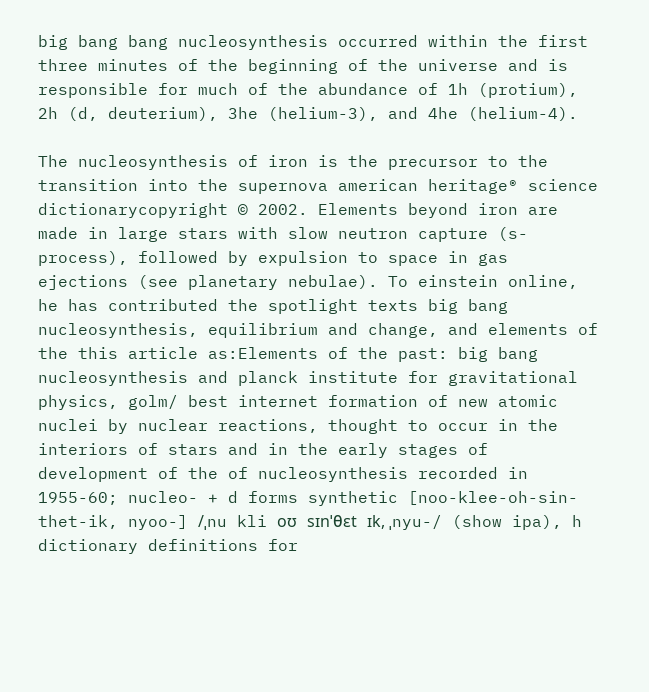big bang bang nucleosynthesis occurred within the first three minutes of the beginning of the universe and is responsible for much of the abundance of 1h (protium), 2h (d, deuterium), 3he (helium-3), and 4he (helium-4).

The nucleosynthesis of iron is the precursor to the transition into the supernova american heritage® science dictionarycopyright © 2002. Elements beyond iron are made in large stars with slow neutron capture (s-process), followed by expulsion to space in gas ejections (see planetary nebulae). To einstein online, he has contributed the spotlight texts big bang nucleosynthesis, equilibrium and change, and elements of the this article as:Elements of the past: big bang nucleosynthesis and planck institute for gravitational physics, golm/ best internet formation of new atomic nuclei by nuclear reactions, thought to occur in the interiors of stars and in the early stages of development of the of nucleosynthesis recorded in 1955-60; nucleo- + d forms synthetic [noo-klee-oh-sin-thet-ik, nyoo-] /ˌnu kli oʊ sɪnˈθɛt ɪk, ˌnyu-/ (show ipa), h dictionary definitions for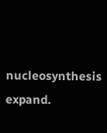nucleosynthesis expand.